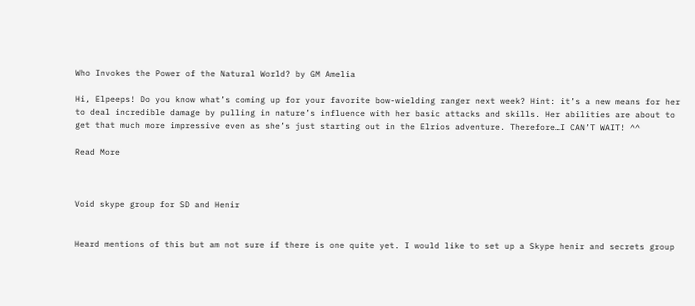Who Invokes the Power of the Natural World? by GM Amelia

Hi, Elpeeps! Do you know what’s coming up for your favorite bow-wielding ranger next week? Hint: it’s a new means for her to deal incredible damage by pulling in nature’s influence with her basic attacks and skills. Her abilities are about to get that much more impressive even as she’s just starting out in the Elrios adventure. Therefore…I CAN’T WAIT! ^^

Read More



Void skype group for SD and Henir


Heard mentions of this but am not sure if there is one quite yet. I would like to set up a Skype henir and secrets group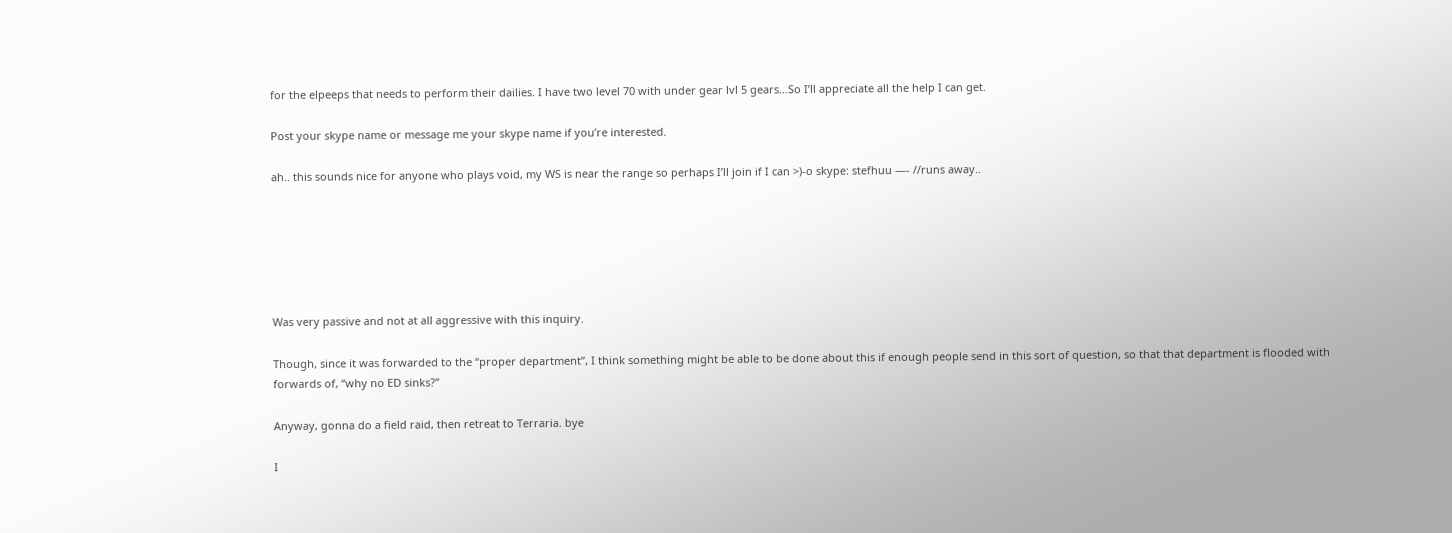for the elpeeps that needs to perform their dailies. I have two level 70 with under gear lvl 5 gears…So I’ll appreciate all the help I can get.

Post your skype name or message me your skype name if you’re interested.

ah.. this sounds nice for anyone who plays void, my WS is near the range so perhaps I’ll join if I can >)-o skype: stefhuu —- //runs away..






Was very passive and not at all aggressive with this inquiry.

Though, since it was forwarded to the “proper department”, I think something might be able to be done about this if enough people send in this sort of question, so that that department is flooded with forwards of, “why no ED sinks?”

Anyway, gonna do a field raid, then retreat to Terraria. bye

I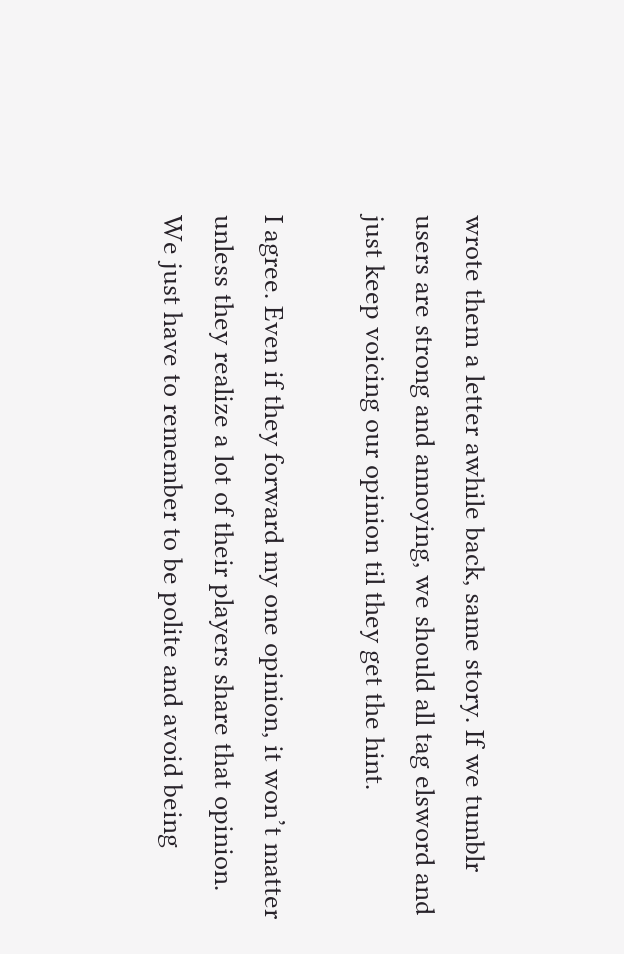wrote them a letter awhile back, same story. If we tumblr users are strong and annoying, we should all tag elsword and just keep voicing our opinion til they get the hint.

I agree. Even if they forward my one opinion, it won’t matter unless they realize a lot of their players share that opinion. We just have to remember to be polite and avoid being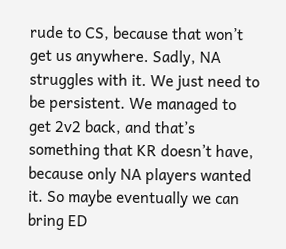rude to CS, because that won’t get us anywhere. Sadly, NA struggles with it. We just need to be persistent. We managed to get 2v2 back, and that’s something that KR doesn’t have, because only NA players wanted it. So maybe eventually we can bring ED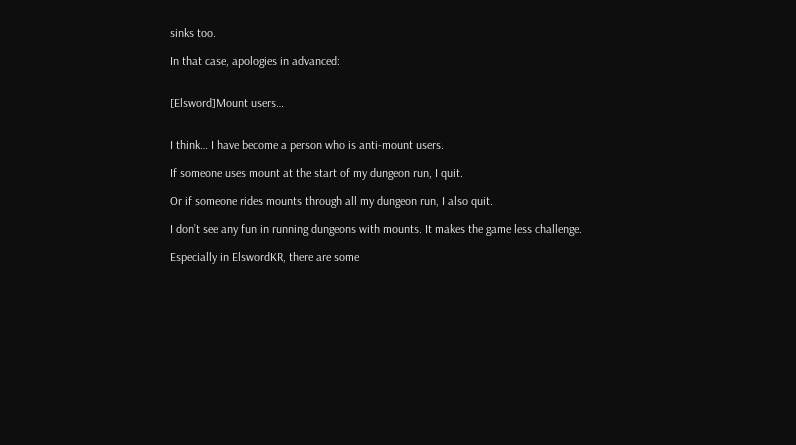sinks too.

In that case, apologies in advanced:


[Elsword]Mount users…


I think… I have become a person who is anti-mount users.

If someone uses mount at the start of my dungeon run, I quit.

Or if someone rides mounts through all my dungeon run, I also quit.

I don’t see any fun in running dungeons with mounts. It makes the game less challenge.

Especially in ElswordKR, there are some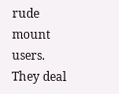rude mount users. They deal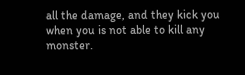all the damage, and they kick you when you is not able to kill any monster.